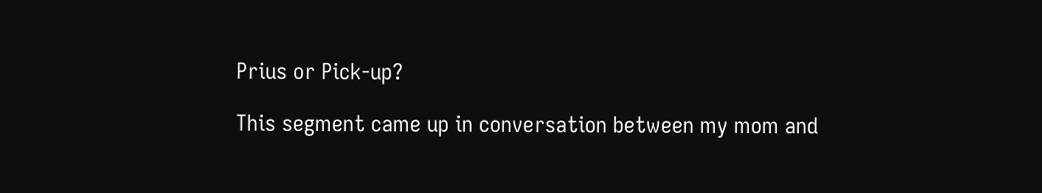Prius or Pick-up?

This segment came up in conversation between my mom and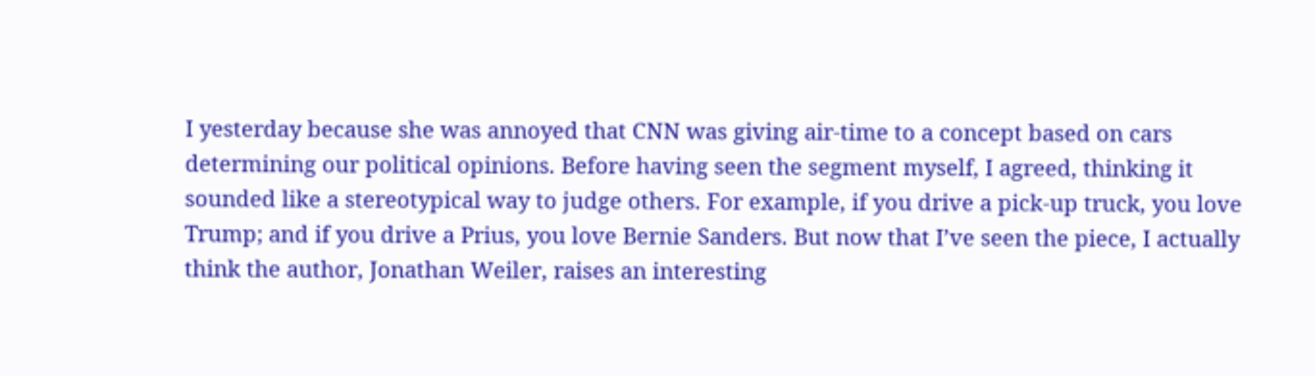I yesterday because she was annoyed that CNN was giving air-time to a concept based on cars determining our political opinions. Before having seen the segment myself, I agreed, thinking it sounded like a stereotypical way to judge others. For example, if you drive a pick-up truck, you love Trump; and if you drive a Prius, you love Bernie Sanders. But now that I’ve seen the piece, I actually think the author, Jonathan Weiler, raises an interesting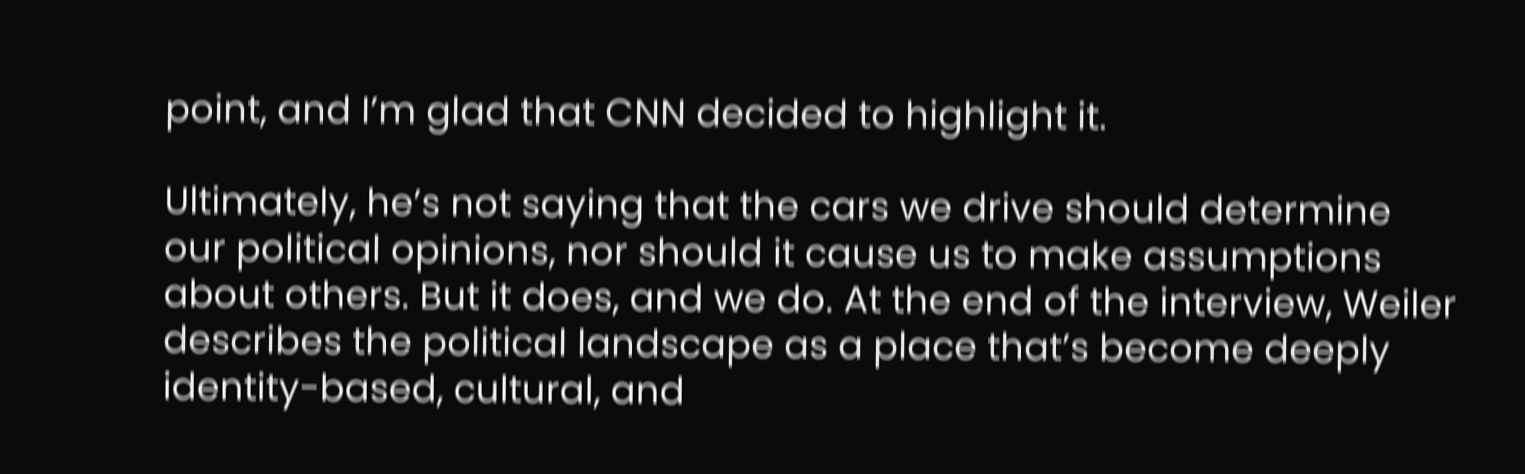point, and I’m glad that CNN decided to highlight it.

Ultimately, he’s not saying that the cars we drive should determine our political opinions, nor should it cause us to make assumptions about others. But it does, and we do. At the end of the interview, Weiler describes the political landscape as a place that’s become deeply identity-based, cultural, and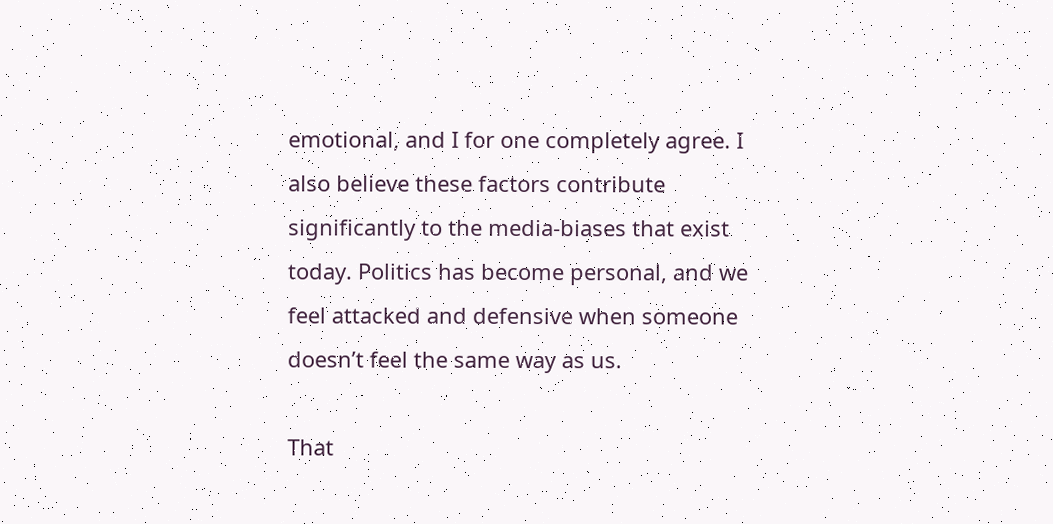emotional, and I for one completely agree. I also believe these factors contribute significantly to the media-biases that exist today. Politics has become personal, and we feel attacked and defensive when someone doesn’t feel the same way as us.

That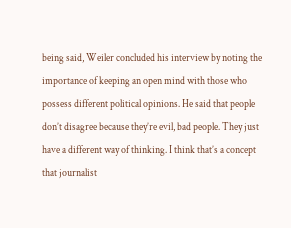being said, Weiler concluded his interview by noting the importance of keeping an open mind with those who possess different political opinions. He said that people don’t disagree because they’re evil, bad people. They just have a different way of thinking. I think that’s a concept that journalist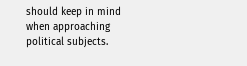should keep in mind when approaching political subjects.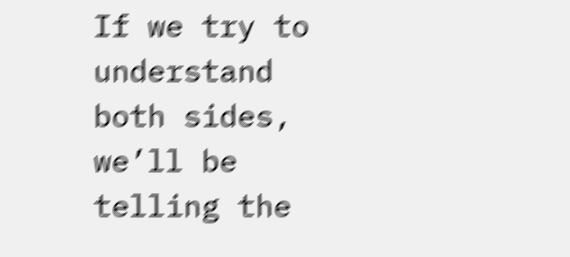If we try to understand both sides, we’ll be telling the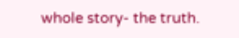whole story- the truth.